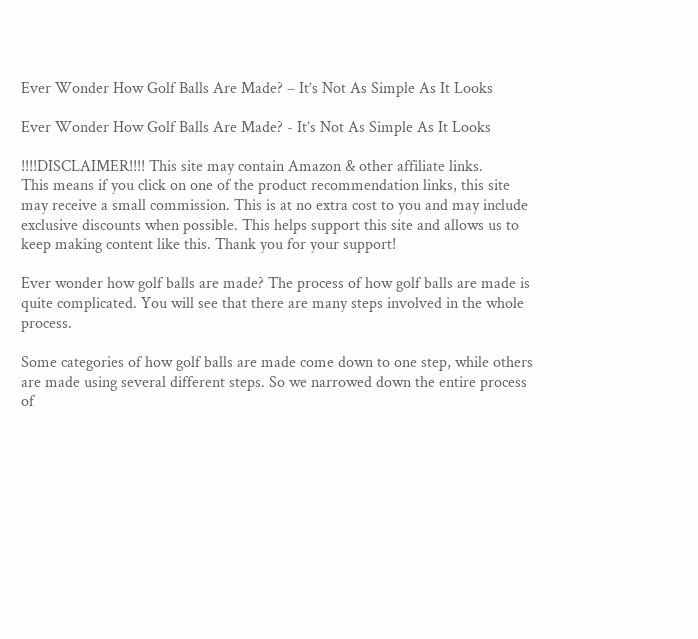Ever Wonder How Golf Balls Are Made? – It’s Not As Simple As It Looks

Ever Wonder How Golf Balls Are Made? - It’s Not As Simple As It Looks

!!!!DISCLAIMER!!!! This site may contain Amazon & other affiliate links.
This means if you click on one of the product recommendation links, this site may receive a small commission. This is at no extra cost to you and may include exclusive discounts when possible. This helps support this site and allows us to keep making content like this. Thank you for your support!

Ever wonder how golf balls are made? The process of how golf balls are made is quite complicated. You will see that there are many steps involved in the whole process.

Some categories of how golf balls are made come down to one step, while others are made using several different steps. So we narrowed down the entire process of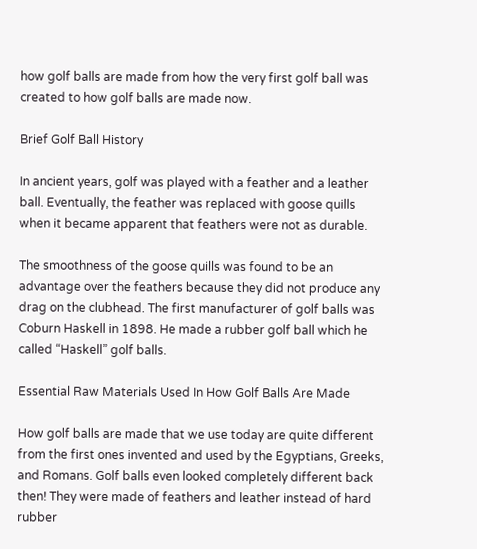how golf balls are made from how the very first golf ball was created to how golf balls are made now.

Brief Golf Ball History

In ancient years, golf was played with a feather and a leather ball. Eventually, the feather was replaced with goose quills when it became apparent that feathers were not as durable.

The smoothness of the goose quills was found to be an advantage over the feathers because they did not produce any drag on the clubhead. The first manufacturer of golf balls was Coburn Haskell in 1898. He made a rubber golf ball which he called “Haskell” golf balls.

Essential Raw Materials Used In How Golf Balls Are Made

How golf balls are made that we use today are quite different from the first ones invented and used by the Egyptians, Greeks, and Romans. Golf balls even looked completely different back then! They were made of feathers and leather instead of hard rubber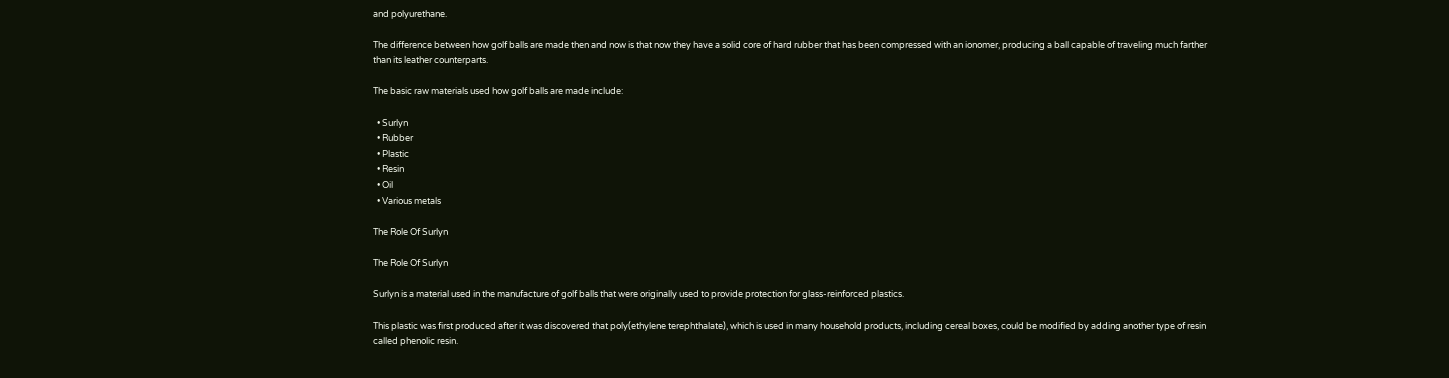and polyurethane.

The difference between how golf balls are made then and now is that now they have a solid core of hard rubber that has been compressed with an ionomer, producing a ball capable of traveling much farther than its leather counterparts.

The basic raw materials used how golf balls are made include:

  • Surlyn
  • Rubber
  • Plastic
  • Resin
  • Oil
  • Various metals

The Role Of Surlyn

The Role Of Surlyn

Surlyn is a material used in the manufacture of golf balls that were originally used to provide protection for glass-reinforced plastics.

This plastic was first produced after it was discovered that poly(ethylene terephthalate), which is used in many household products, including cereal boxes, could be modified by adding another type of resin called phenolic resin.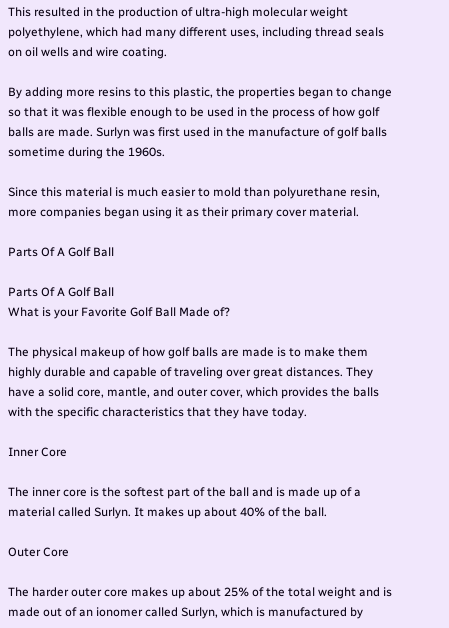This resulted in the production of ultra-high molecular weight polyethylene, which had many different uses, including thread seals on oil wells and wire coating.

By adding more resins to this plastic, the properties began to change so that it was flexible enough to be used in the process of how golf balls are made. Surlyn was first used in the manufacture of golf balls sometime during the 1960s.

Since this material is much easier to mold than polyurethane resin, more companies began using it as their primary cover material.

Parts Of A Golf Ball

Parts Of A Golf Ball
What is your Favorite Golf Ball Made of?

The physical makeup of how golf balls are made is to make them highly durable and capable of traveling over great distances. They have a solid core, mantle, and outer cover, which provides the balls with the specific characteristics that they have today.

Inner Core

The inner core is the softest part of the ball and is made up of a material called Surlyn. It makes up about 40% of the ball.

Outer Core

The harder outer core makes up about 25% of the total weight and is made out of an ionomer called Surlyn, which is manufactured by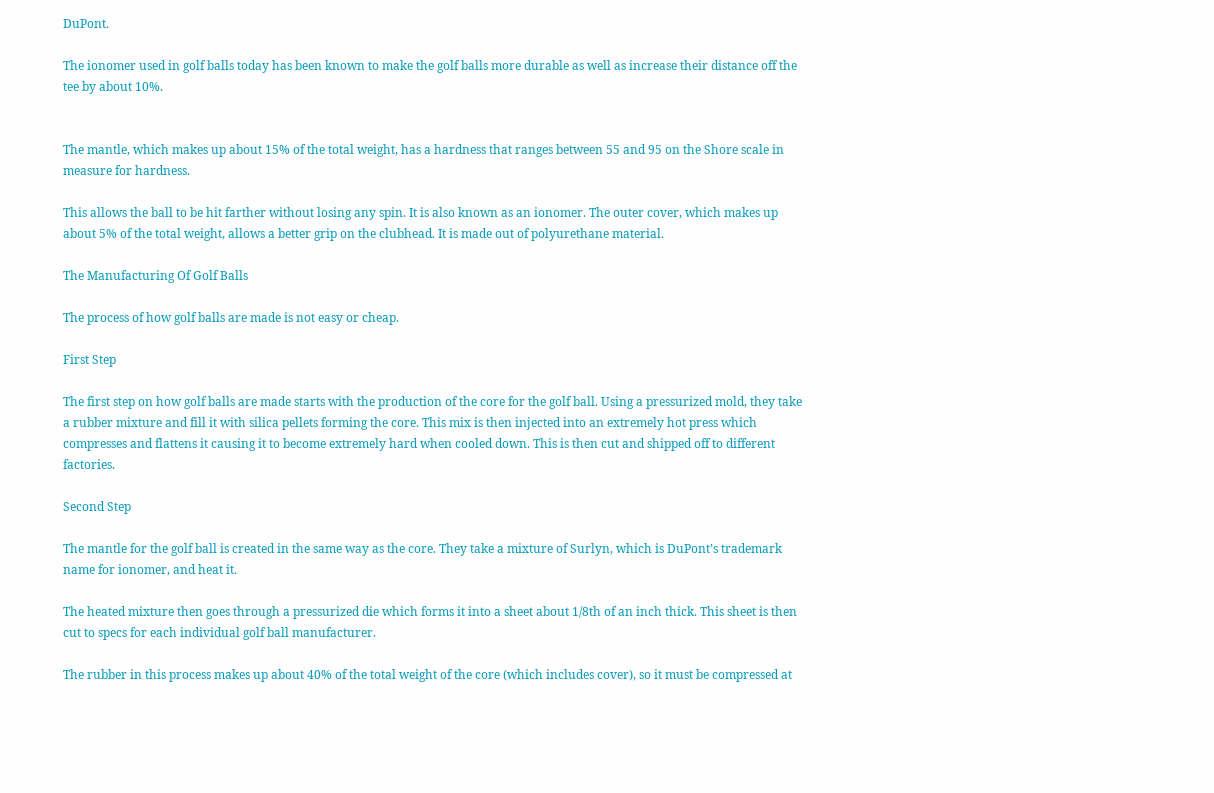DuPont.

The ionomer used in golf balls today has been known to make the golf balls more durable as well as increase their distance off the tee by about 10%.


The mantle, which makes up about 15% of the total weight, has a hardness that ranges between 55 and 95 on the Shore scale in measure for hardness.

This allows the ball to be hit farther without losing any spin. It is also known as an ionomer. The outer cover, which makes up about 5% of the total weight, allows a better grip on the clubhead. It is made out of polyurethane material.

The Manufacturing Of Golf Balls

The process of how golf balls are made is not easy or cheap.

First Step

The first step on how golf balls are made starts with the production of the core for the golf ball. Using a pressurized mold, they take a rubber mixture and fill it with silica pellets forming the core. This mix is then injected into an extremely hot press which compresses and flattens it causing it to become extremely hard when cooled down. This is then cut and shipped off to different factories.

Second Step

The mantle for the golf ball is created in the same way as the core. They take a mixture of Surlyn, which is DuPont’s trademark name for ionomer, and heat it.

The heated mixture then goes through a pressurized die which forms it into a sheet about 1/8th of an inch thick. This sheet is then cut to specs for each individual golf ball manufacturer.

The rubber in this process makes up about 40% of the total weight of the core (which includes cover), so it must be compressed at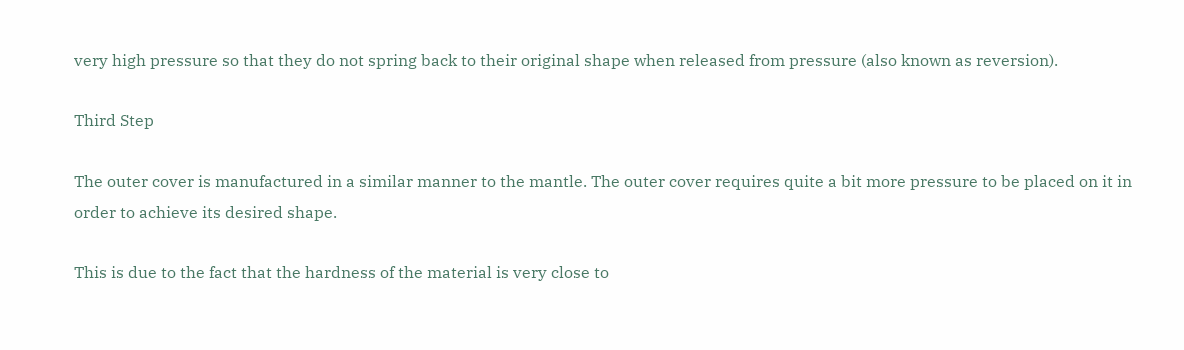very high pressure so that they do not spring back to their original shape when released from pressure (also known as reversion).

Third Step

The outer cover is manufactured in a similar manner to the mantle. The outer cover requires quite a bit more pressure to be placed on it in order to achieve its desired shape.

This is due to the fact that the hardness of the material is very close to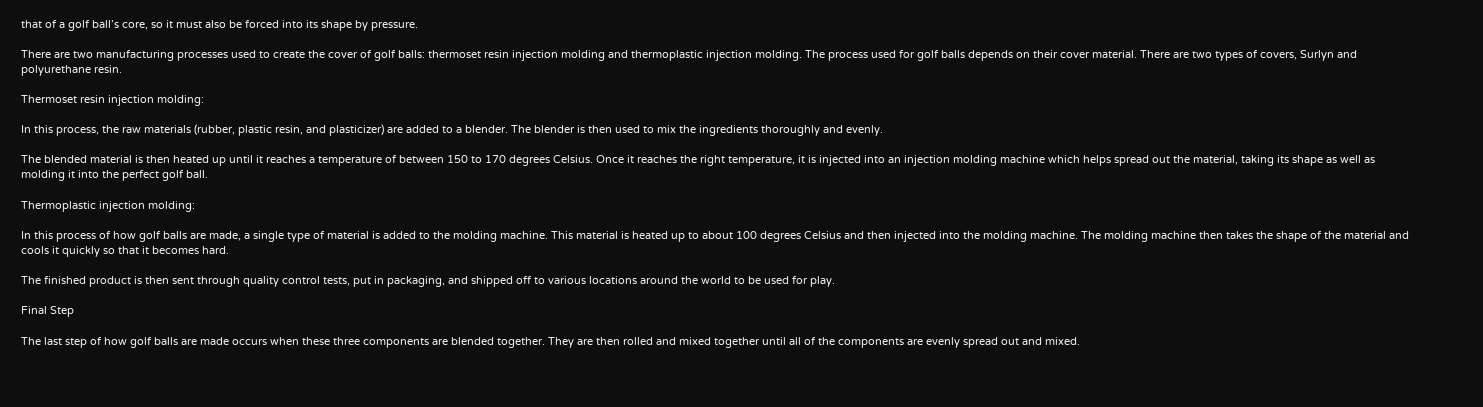that of a golf ball’s core, so it must also be forced into its shape by pressure.

There are two manufacturing processes used to create the cover of golf balls: thermoset resin injection molding and thermoplastic injection molding. The process used for golf balls depends on their cover material. There are two types of covers, Surlyn and polyurethane resin.

Thermoset resin injection molding:

In this process, the raw materials (rubber, plastic resin, and plasticizer) are added to a blender. The blender is then used to mix the ingredients thoroughly and evenly.

The blended material is then heated up until it reaches a temperature of between 150 to 170 degrees Celsius. Once it reaches the right temperature, it is injected into an injection molding machine which helps spread out the material, taking its shape as well as molding it into the perfect golf ball.

Thermoplastic injection molding:

In this process of how golf balls are made, a single type of material is added to the molding machine. This material is heated up to about 100 degrees Celsius and then injected into the molding machine. The molding machine then takes the shape of the material and cools it quickly so that it becomes hard.

The finished product is then sent through quality control tests, put in packaging, and shipped off to various locations around the world to be used for play.

Final Step

The last step of how golf balls are made occurs when these three components are blended together. They are then rolled and mixed together until all of the components are evenly spread out and mixed.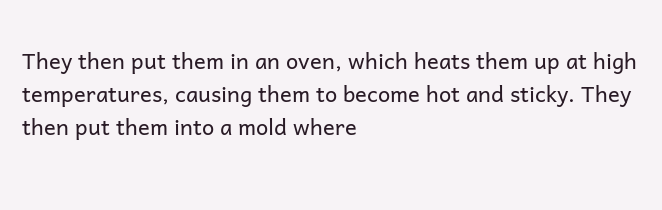They then put them in an oven, which heats them up at high temperatures, causing them to become hot and sticky. They then put them into a mold where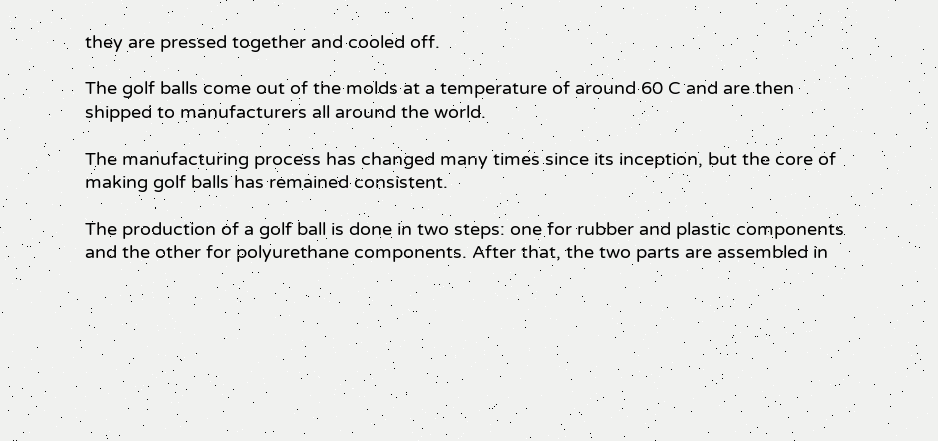they are pressed together and cooled off.

The golf balls come out of the molds at a temperature of around 60 C and are then shipped to manufacturers all around the world.

The manufacturing process has changed many times since its inception, but the core of making golf balls has remained consistent.

The production of a golf ball is done in two steps: one for rubber and plastic components and the other for polyurethane components. After that, the two parts are assembled in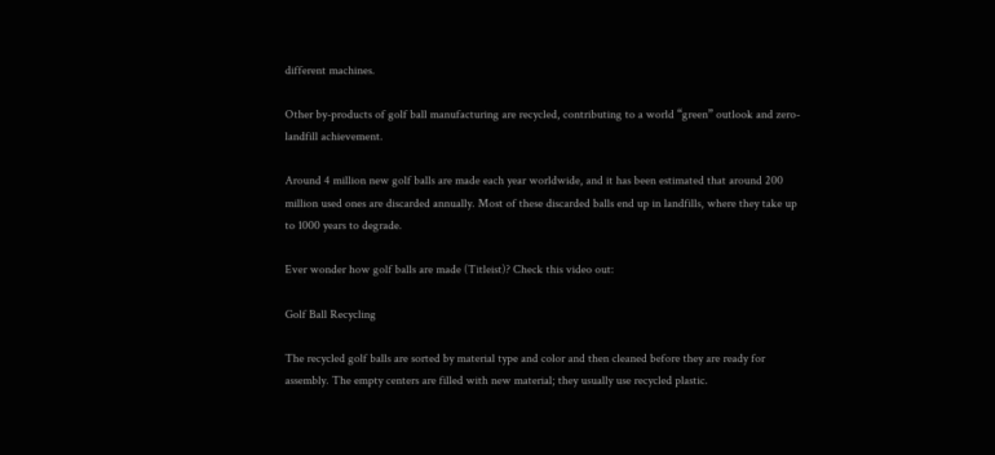different machines.

Other by-products of golf ball manufacturing are recycled, contributing to a world “green” outlook and zero-landfill achievement.

Around 4 million new golf balls are made each year worldwide, and it has been estimated that around 200 million used ones are discarded annually. Most of these discarded balls end up in landfills, where they take up to 1000 years to degrade.

Ever wonder how golf balls are made (Titleist)? Check this video out:

Golf Ball Recycling

The recycled golf balls are sorted by material type and color and then cleaned before they are ready for assembly. The empty centers are filled with new material; they usually use recycled plastic.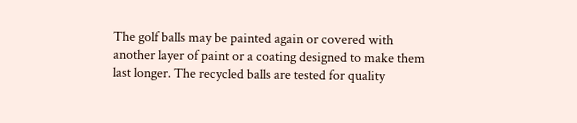The golf balls may be painted again or covered with another layer of paint or a coating designed to make them last longer. The recycled balls are tested for quality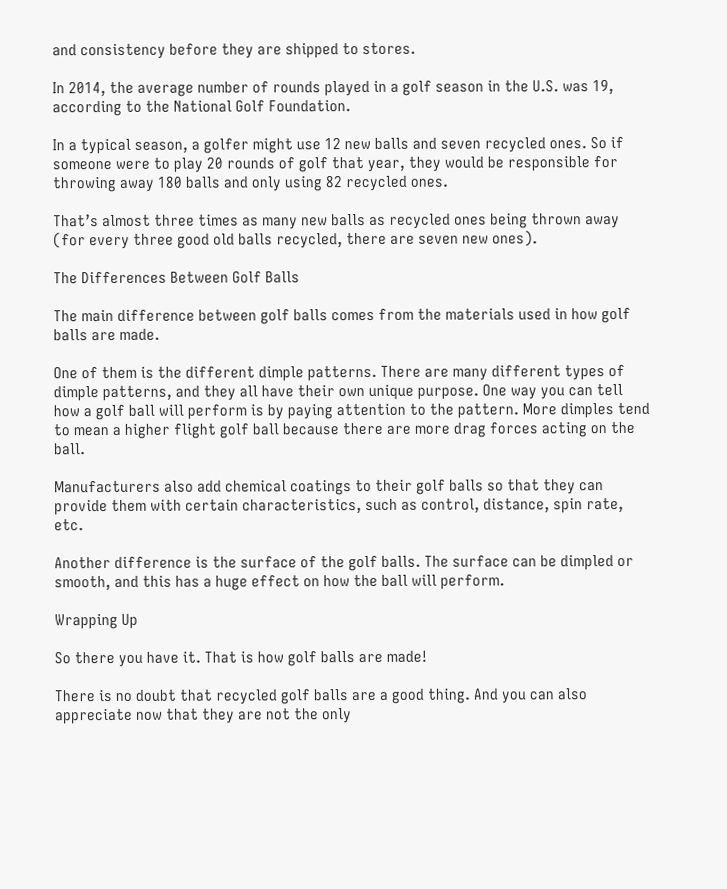and consistency before they are shipped to stores.

In 2014, the average number of rounds played in a golf season in the U.S. was 19, according to the National Golf Foundation.

In a typical season, a golfer might use 12 new balls and seven recycled ones. So if someone were to play 20 rounds of golf that year, they would be responsible for throwing away 180 balls and only using 82 recycled ones.

That’s almost three times as many new balls as recycled ones being thrown away (for every three good old balls recycled, there are seven new ones).

The Differences Between Golf Balls

The main difference between golf balls comes from the materials used in how golf balls are made.

One of them is the different dimple patterns. There are many different types of dimple patterns, and they all have their own unique purpose. One way you can tell how a golf ball will perform is by paying attention to the pattern. More dimples tend to mean a higher flight golf ball because there are more drag forces acting on the ball.

Manufacturers also add chemical coatings to their golf balls so that they can provide them with certain characteristics, such as control, distance, spin rate, etc.

Another difference is the surface of the golf balls. The surface can be dimpled or smooth, and this has a huge effect on how the ball will perform.

Wrapping Up

So there you have it. That is how golf balls are made!

There is no doubt that recycled golf balls are a good thing. And you can also appreciate now that they are not the only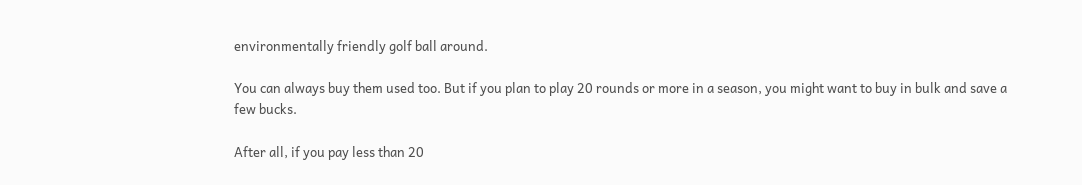environmentally friendly golf ball around.

You can always buy them used too. But if you plan to play 20 rounds or more in a season, you might want to buy in bulk and save a few bucks.

After all, if you pay less than 20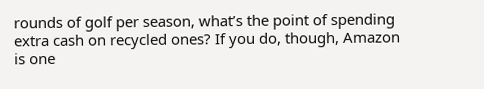rounds of golf per season, what’s the point of spending extra cash on recycled ones? If you do, though, Amazon is one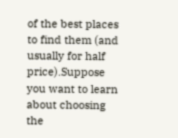of the best places to find them (and usually for half price).Suppose you want to learn about choosing the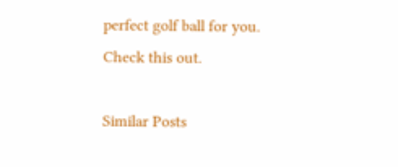perfect golf ball for you. Check this out.

Similar Posts